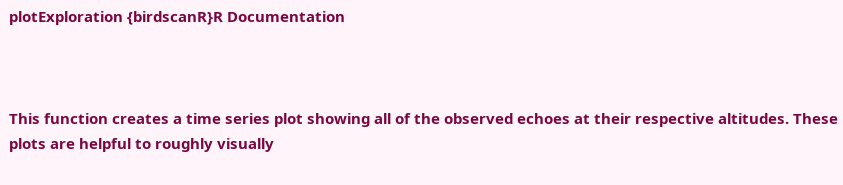plotExploration {birdscanR}R Documentation



This function creates a time series plot showing all of the observed echoes at their respective altitudes. These plots are helpful to roughly visually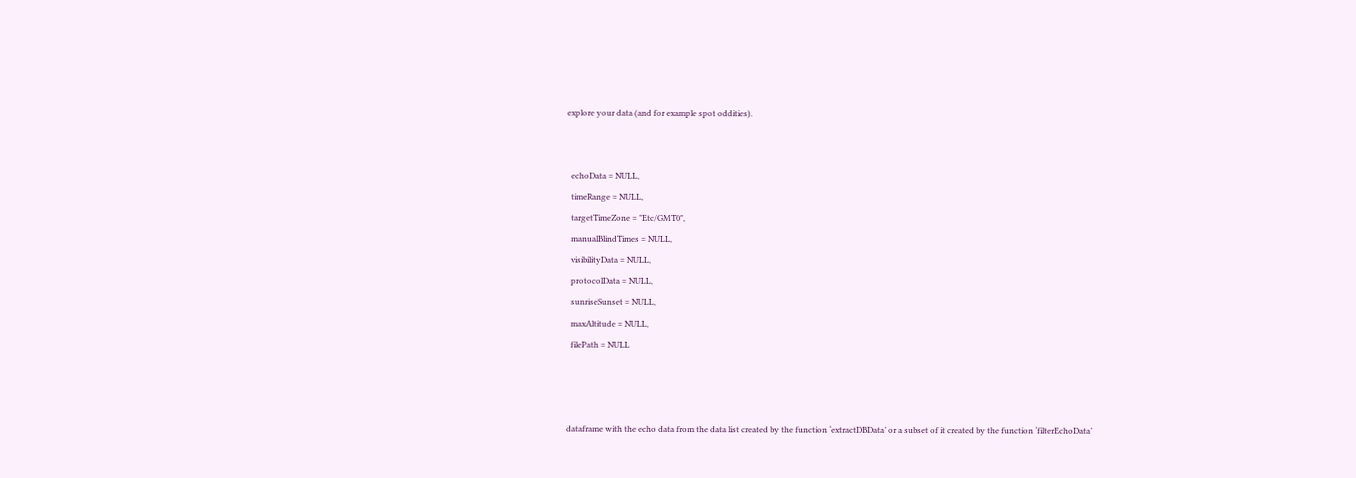explore your data (and for example spot oddities).


  echoData = NULL,
  timeRange = NULL,
  targetTimeZone = "Etc/GMT0",
  manualBlindTimes = NULL,
  visibilityData = NULL,
  protocolData = NULL,
  sunriseSunset = NULL,
  maxAltitude = NULL,
  filePath = NULL



dataframe with the echo data from the data list created by the function ‘extractDBData’ or a subset of it created by the function ‘filterEchoData’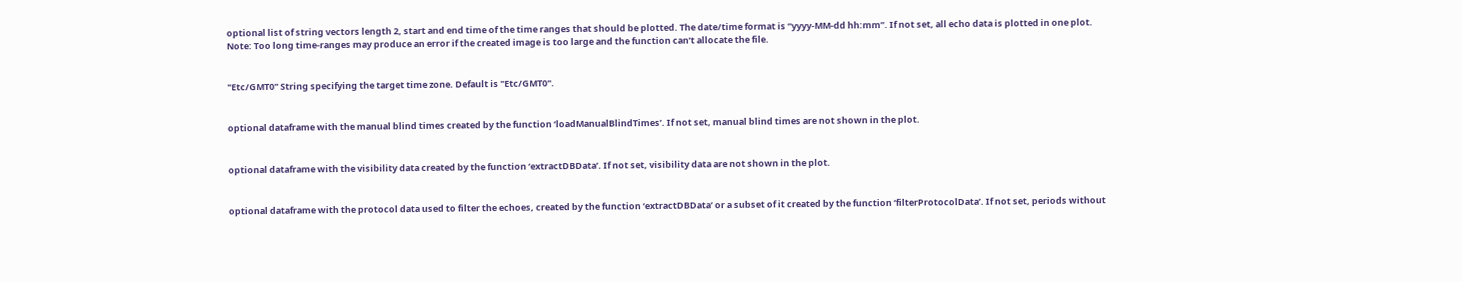optional list of string vectors length 2, start and end time of the time ranges that should be plotted. The date/time format is “yyyy-MM-dd hh:mm”. If not set, all echo data is plotted in one plot. Note: Too long time-ranges may produce an error if the created image is too large and the function can’t allocate the file.


"Etc/GMT0" String specifying the target time zone. Default is "Etc/GMT0".


optional dataframe with the manual blind times created by the function ‘loadManualBlindTimes’. If not set, manual blind times are not shown in the plot.


optional dataframe with the visibility data created by the function ‘extractDBData’. If not set, visibility data are not shown in the plot.


optional dataframe with the protocol data used to filter the echoes, created by the function ‘extractDBData’ or a subset of it created by the function ‘filterProtocolData’. If not set, periods without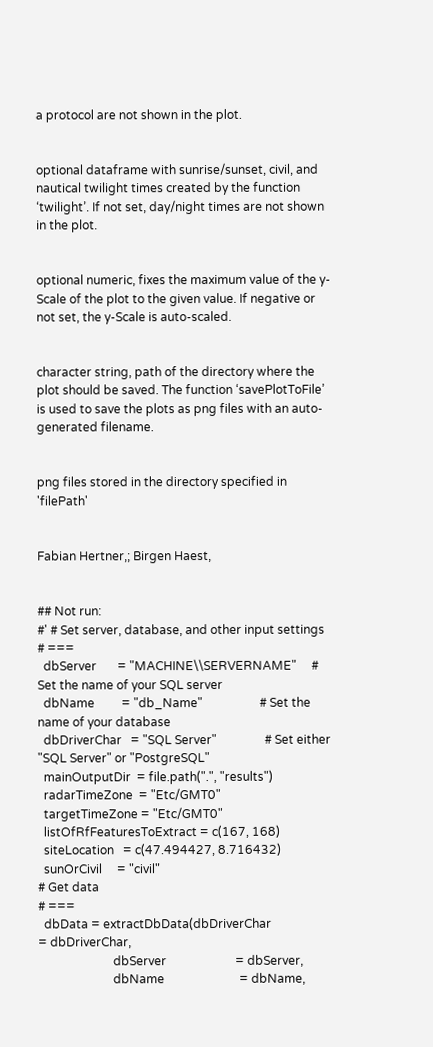a protocol are not shown in the plot.


optional dataframe with sunrise/sunset, civil, and nautical twilight times created by the function ‘twilight’. If not set, day/night times are not shown in the plot.


optional numeric, fixes the maximum value of the y-Scale of the plot to the given value. If negative or not set, the y-Scale is auto-scaled.


character string, path of the directory where the plot should be saved. The function ‘savePlotToFile’ is used to save the plots as png files with an auto-generated filename.


png files stored in the directory specified in 'filePath'


Fabian Hertner,; Birgen Haest,


## Not run:
#' # Set server, database, and other input settings
# ===
  dbServer       = "MACHINE\\SERVERNAME"     # Set the name of your SQL server
  dbName         = "db_Name"                   # Set the name of your database
  dbDriverChar   = "SQL Server"                # Set either "SQL Server" or "PostgreSQL"
  mainOutputDir  = file.path(".", "results")
  radarTimeZone  = "Etc/GMT0"
  targetTimeZone = "Etc/GMT0"
  listOfRfFeaturesToExtract = c(167, 168)
  siteLocation   = c(47.494427, 8.716432)
  sunOrCivil     = "civil"
# Get data
# ===
  dbData = extractDbData(dbDriverChar                   = dbDriverChar,
                         dbServer                       = dbServer,
                         dbName                         = dbName,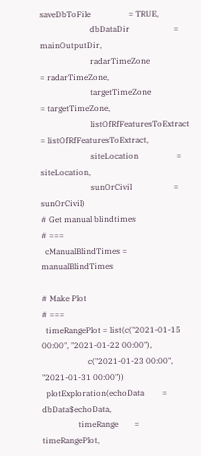saveDbToFile                   = TRUE,
                         dbDataDir                      = mainOutputDir,
                         radarTimeZone                  = radarTimeZone,
                         targetTimeZone                 = targetTimeZone,
                         listOfRfFeaturesToExtract      = listOfRfFeaturesToExtract,
                         siteLocation                   = siteLocation,
                         sunOrCivil                     = sunOrCivil)
# Get manual blindtimes
# ===
  cManualBlindTimes = manualBlindTimes

# Make Plot
# ===
  timeRangePlot = list(c("2021-01-15 00:00", "2021-01-22 00:00"),
                       c("2021-01-23 00:00", "2021-01-31 00:00"))
  plotExploration(echoData         = dbData$echoData,
                  timeRange        = timeRangePlot,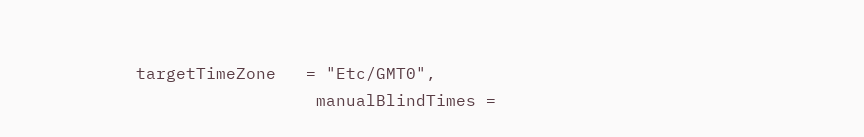targetTimeZone   = "Etc/GMT0",
                  manualBlindTimes =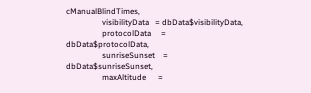cManualBlindTimes,
                  visibilityData   = dbData$visibilityData,
                  protocolData     = dbData$protocolData,
                  sunriseSunset    = dbData$sunriseSunset,
                  maxAltitude      =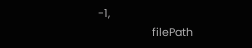-1,
                  filePath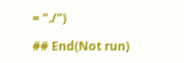= "./")

## End(Not run)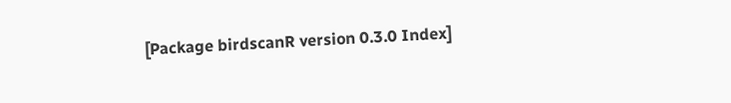[Package birdscanR version 0.3.0 Index]